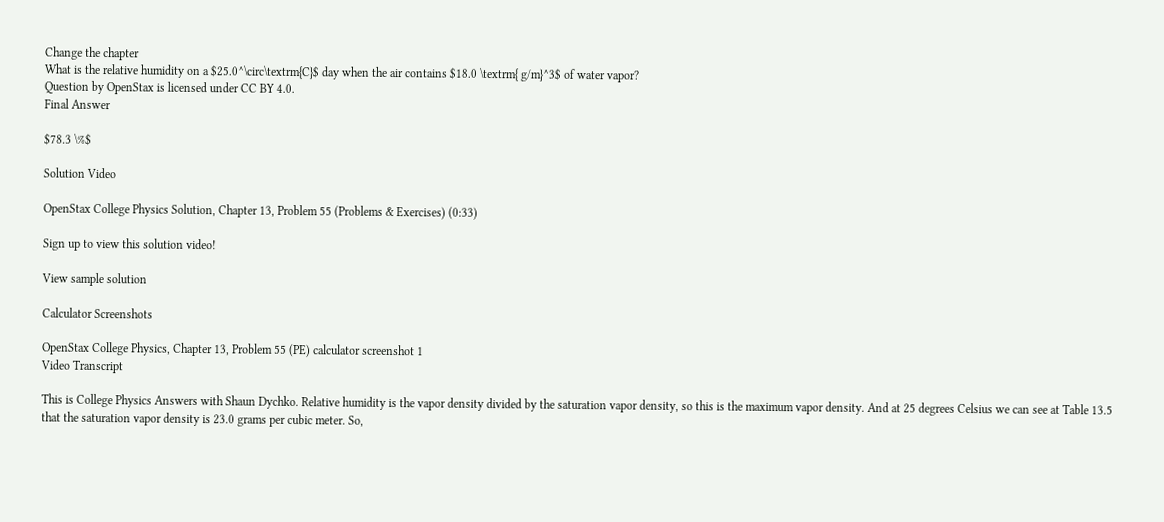Change the chapter
What is the relative humidity on a $25.0^\circ\textrm{C}$ day when the air contains $18.0 \textrm{ g/m}^3$ of water vapor?
Question by OpenStax is licensed under CC BY 4.0.
Final Answer

$78.3 \%$

Solution Video

OpenStax College Physics Solution, Chapter 13, Problem 55 (Problems & Exercises) (0:33)

Sign up to view this solution video!

View sample solution

Calculator Screenshots

OpenStax College Physics, Chapter 13, Problem 55 (PE) calculator screenshot 1
Video Transcript

This is College Physics Answers with Shaun Dychko. Relative humidity is the vapor density divided by the saturation vapor density, so this is the maximum vapor density. And at 25 degrees Celsius we can see at Table 13.5 that the saturation vapor density is 23.0 grams per cubic meter. So,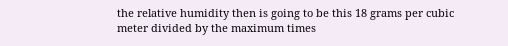the relative humidity then is going to be this 18 grams per cubic meter divided by the maximum times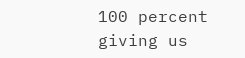100 percent giving us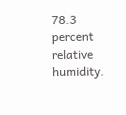78.3 percent relative humidity.